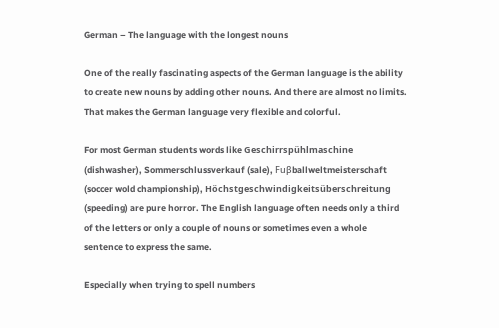German – The language with the longest nouns

One of the really fascinating aspects of the German language is the ability to create new nouns by adding other nouns. And there are almost no limits. That makes the German language very flexible and colorful.

For most German students words like Geschirrspühlmaschine (dishwasher), Sommerschlussverkauf (sale), Fuβballweltmeisterschaft (soccer wold championship), Höchstgeschwindigkeitsüberschreitung (speeding) are pure horror. The English language often needs only a third of the letters or only a couple of nouns or sometimes even a whole sentence to express the same.

Especially when trying to spell numbers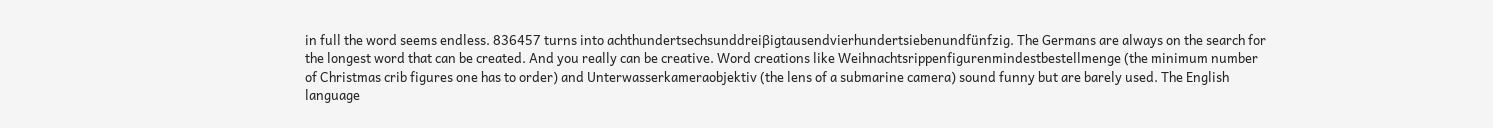in full the word seems endless. 836457 turns into achthundertsechsunddreiβigtausendvierhundertsiebenundfünfzig. The Germans are always on the search for the longest word that can be created. And you really can be creative. Word creations like Weihnachtsrippenfigurenmindestbestellmenge (the minimum number of Christmas crib figures one has to order) and Unterwasserkameraobjektiv (the lens of a submarine camera) sound funny but are barely used. The English language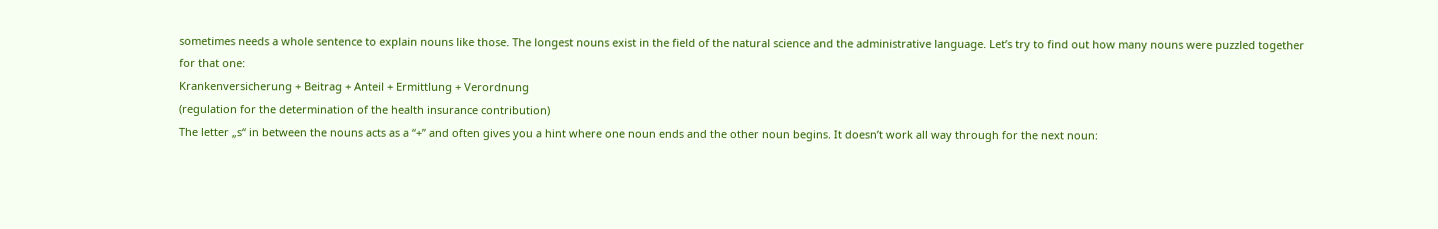sometimes needs a whole sentence to explain nouns like those. The longest nouns exist in the field of the natural science and the administrative language. Let’s try to find out how many nouns were puzzled together for that one:
Krankenversicherung + Beitrag + Anteil + Ermittlung + Verordnung
(regulation for the determination of the health insurance contribution)
The letter „s“ in between the nouns acts as a “+” and often gives you a hint where one noun ends and the other noun begins. It doesn’t work all way through for the next noun: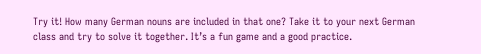Try it! How many German nouns are included in that one? Take it to your next German class and try to solve it together. It’s a fun game and a good practice.